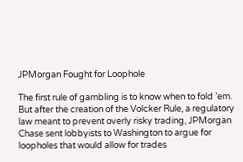JPMorgan Fought for Loophole

The first rule of gambling is to know when to fold ’em. But after the creation of the Volcker Rule, a regulatory law meant to prevent overly risky trading, JPMorgan Chase sent lobbyists to Washington to argue for loopholes that would allow for trades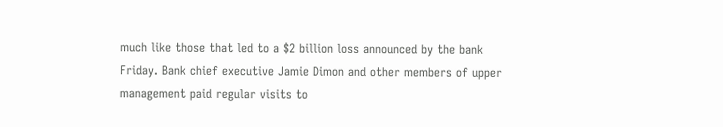much like those that led to a $2 billion loss announced by the bank Friday. Bank chief executive Jamie Dimon and other members of upper management paid regular visits to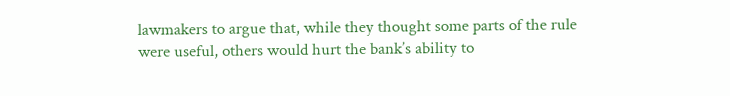lawmakers to argue that, while they thought some parts of the rule were useful, others would hurt the bank’s ability to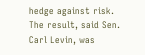hedge against risk. The result, said Sen. Carl Levin, was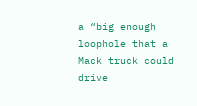a “big enough loophole that a Mack truck could drive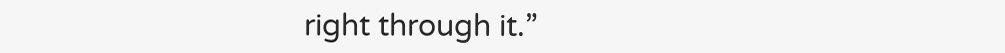right through it.”